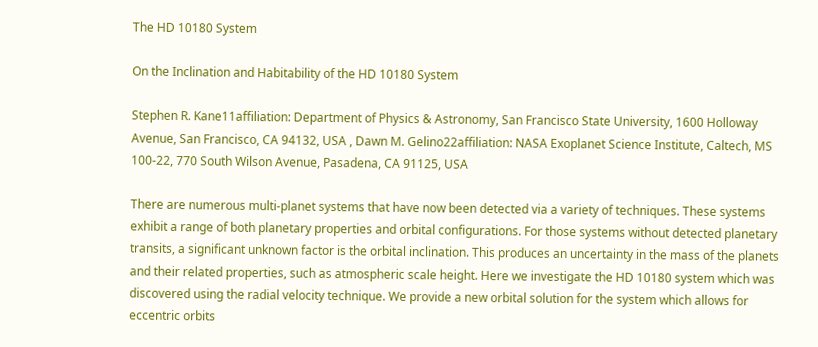The HD 10180 System

On the Inclination and Habitability of the HD 10180 System

Stephen R. Kane11affiliation: Department of Physics & Astronomy, San Francisco State University, 1600 Holloway Avenue, San Francisco, CA 94132, USA , Dawn M. Gelino22affiliation: NASA Exoplanet Science Institute, Caltech, MS 100-22, 770 South Wilson Avenue, Pasadena, CA 91125, USA

There are numerous multi-planet systems that have now been detected via a variety of techniques. These systems exhibit a range of both planetary properties and orbital configurations. For those systems without detected planetary transits, a significant unknown factor is the orbital inclination. This produces an uncertainty in the mass of the planets and their related properties, such as atmospheric scale height. Here we investigate the HD 10180 system which was discovered using the radial velocity technique. We provide a new orbital solution for the system which allows for eccentric orbits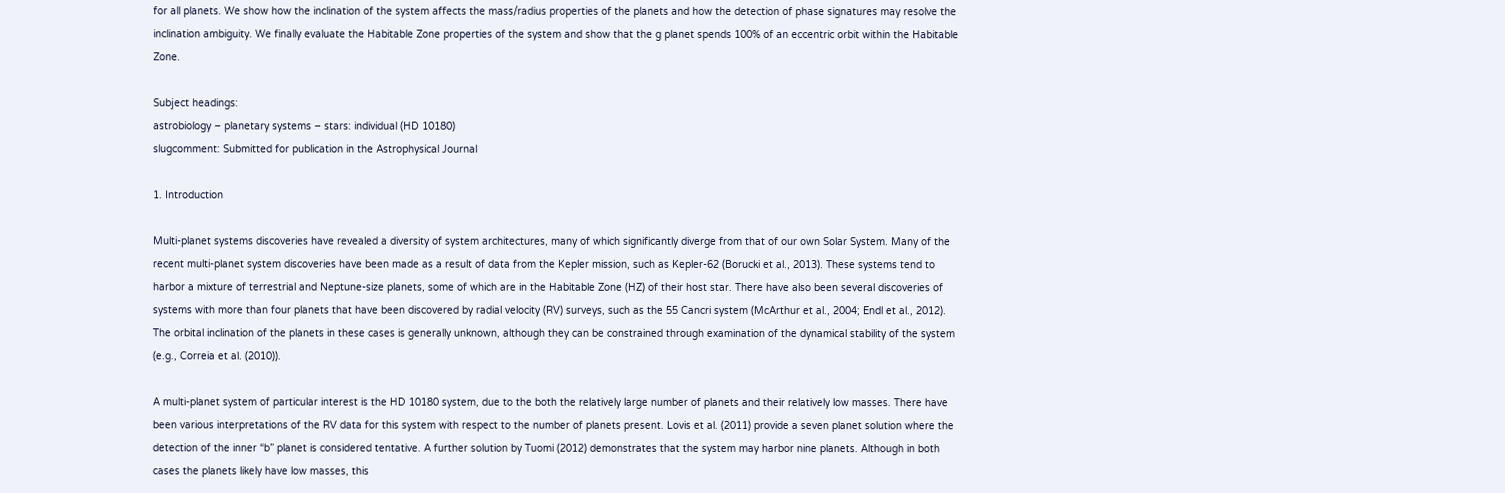for all planets. We show how the inclination of the system affects the mass/radius properties of the planets and how the detection of phase signatures may resolve the inclination ambiguity. We finally evaluate the Habitable Zone properties of the system and show that the g planet spends 100% of an eccentric orbit within the Habitable Zone.

Subject headings:
astrobiology – planetary systems – stars: individual (HD 10180)
slugcomment: Submitted for publication in the Astrophysical Journal

1. Introduction

Multi-planet systems discoveries have revealed a diversity of system architectures, many of which significantly diverge from that of our own Solar System. Many of the recent multi-planet system discoveries have been made as a result of data from the Kepler mission, such as Kepler-62 (Borucki et al., 2013). These systems tend to harbor a mixture of terrestrial and Neptune-size planets, some of which are in the Habitable Zone (HZ) of their host star. There have also been several discoveries of systems with more than four planets that have been discovered by radial velocity (RV) surveys, such as the 55 Cancri system (McArthur et al., 2004; Endl et al., 2012). The orbital inclination of the planets in these cases is generally unknown, although they can be constrained through examination of the dynamical stability of the system (e.g., Correia et al. (2010)).

A multi-planet system of particular interest is the HD 10180 system, due to the both the relatively large number of planets and their relatively low masses. There have been various interpretations of the RV data for this system with respect to the number of planets present. Lovis et al. (2011) provide a seven planet solution where the detection of the inner “b” planet is considered tentative. A further solution by Tuomi (2012) demonstrates that the system may harbor nine planets. Although in both cases the planets likely have low masses, this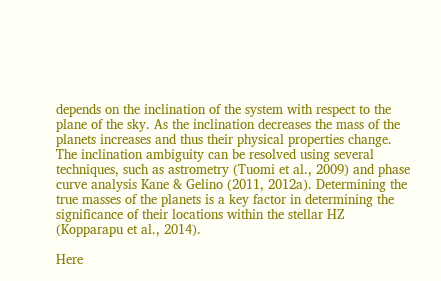depends on the inclination of the system with respect to the plane of the sky. As the inclination decreases the mass of the planets increases and thus their physical properties change. The inclination ambiguity can be resolved using several techniques, such as astrometry (Tuomi et al., 2009) and phase curve analysis Kane & Gelino (2011, 2012a). Determining the true masses of the planets is a key factor in determining the significance of their locations within the stellar HZ (Kopparapu et al., 2014).

Here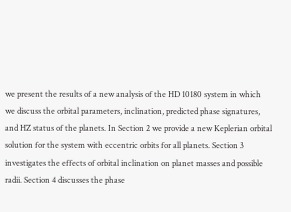we present the results of a new analysis of the HD 10180 system in which we discuss the orbital parameters, inclination, predicted phase signatures, and HZ status of the planets. In Section 2 we provide a new Keplerian orbital solution for the system with eccentric orbits for all planets. Section 3 investigates the effects of orbital inclination on planet masses and possible radii. Section 4 discusses the phase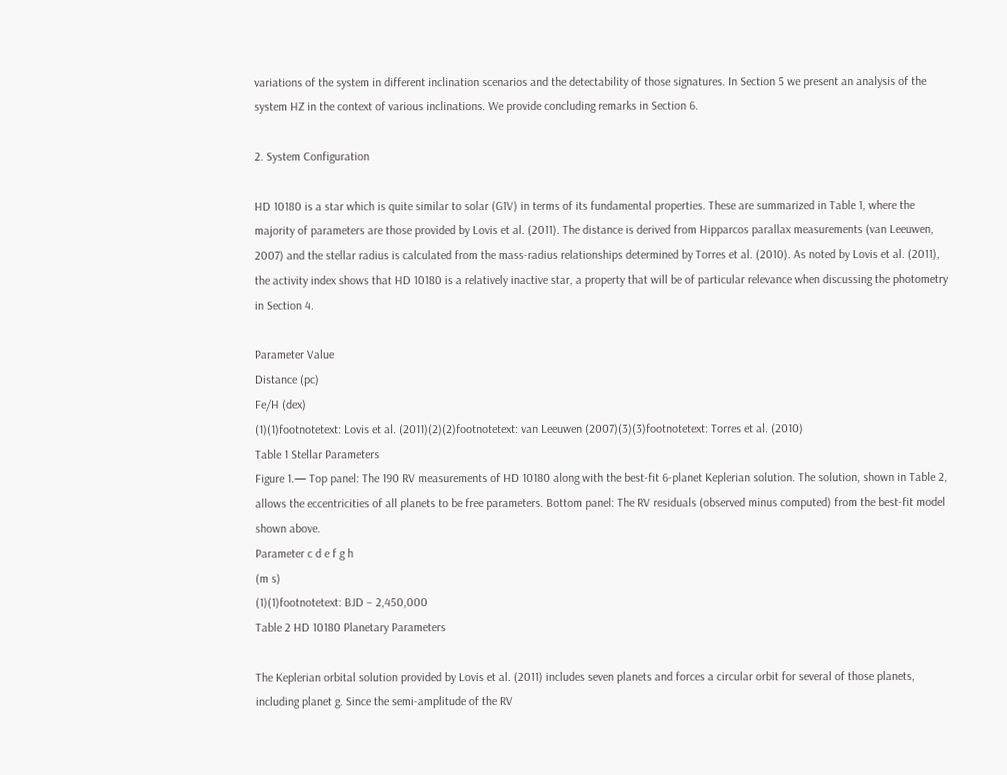variations of the system in different inclination scenarios and the detectability of those signatures. In Section 5 we present an analysis of the system HZ in the context of various inclinations. We provide concluding remarks in Section 6.

2. System Configuration

HD 10180 is a star which is quite similar to solar (G1V) in terms of its fundamental properties. These are summarized in Table 1, where the majority of parameters are those provided by Lovis et al. (2011). The distance is derived from Hipparcos parallax measurements (van Leeuwen, 2007) and the stellar radius is calculated from the mass-radius relationships determined by Torres et al. (2010). As noted by Lovis et al. (2011), the activity index shows that HD 10180 is a relatively inactive star, a property that will be of particular relevance when discussing the photometry in Section 4.

Parameter Value
Distance (pc)
Fe/H (dex)
(1)(1)footnotetext: Lovis et al. (2011)(2)(2)footnotetext: van Leeuwen (2007)(3)(3)footnotetext: Torres et al. (2010)
Table 1 Stellar Parameters
Figure 1.— Top panel: The 190 RV measurements of HD 10180 along with the best-fit 6-planet Keplerian solution. The solution, shown in Table 2, allows the eccentricities of all planets to be free parameters. Bottom panel: The RV residuals (observed minus computed) from the best-fit model shown above.
Parameter c d e f g h
(m s)
(1)(1)footnotetext: BJD – 2,450,000
Table 2 HD 10180 Planetary Parameters

The Keplerian orbital solution provided by Lovis et al. (2011) includes seven planets and forces a circular orbit for several of those planets, including planet g. Since the semi-amplitude of the RV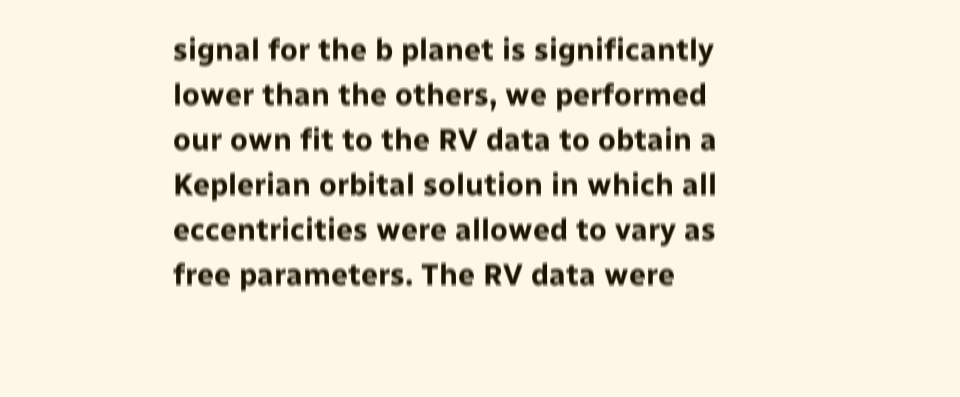signal for the b planet is significantly lower than the others, we performed our own fit to the RV data to obtain a Keplerian orbital solution in which all eccentricities were allowed to vary as free parameters. The RV data were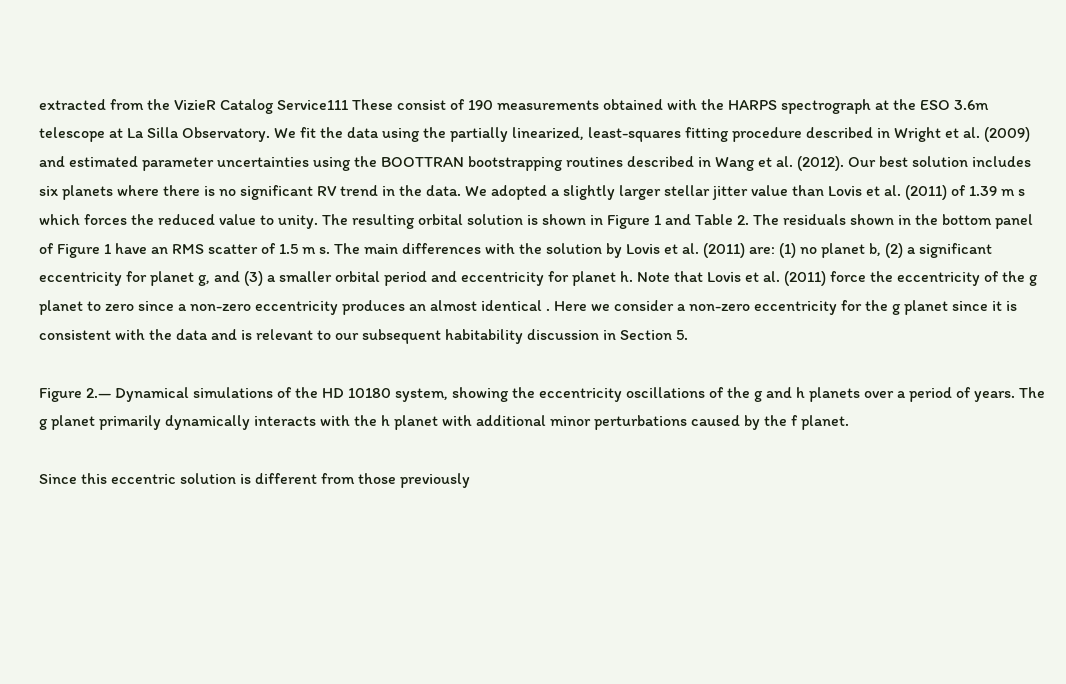extracted from the VizieR Catalog Service111 These consist of 190 measurements obtained with the HARPS spectrograph at the ESO 3.6m telescope at La Silla Observatory. We fit the data using the partially linearized, least-squares fitting procedure described in Wright et al. (2009) and estimated parameter uncertainties using the BOOTTRAN bootstrapping routines described in Wang et al. (2012). Our best solution includes six planets where there is no significant RV trend in the data. We adopted a slightly larger stellar jitter value than Lovis et al. (2011) of 1.39 m s which forces the reduced value to unity. The resulting orbital solution is shown in Figure 1 and Table 2. The residuals shown in the bottom panel of Figure 1 have an RMS scatter of 1.5 m s. The main differences with the solution by Lovis et al. (2011) are: (1) no planet b, (2) a significant eccentricity for planet g, and (3) a smaller orbital period and eccentricity for planet h. Note that Lovis et al. (2011) force the eccentricity of the g planet to zero since a non-zero eccentricity produces an almost identical . Here we consider a non-zero eccentricity for the g planet since it is consistent with the data and is relevant to our subsequent habitability discussion in Section 5.

Figure 2.— Dynamical simulations of the HD 10180 system, showing the eccentricity oscillations of the g and h planets over a period of years. The g planet primarily dynamically interacts with the h planet with additional minor perturbations caused by the f planet.

Since this eccentric solution is different from those previously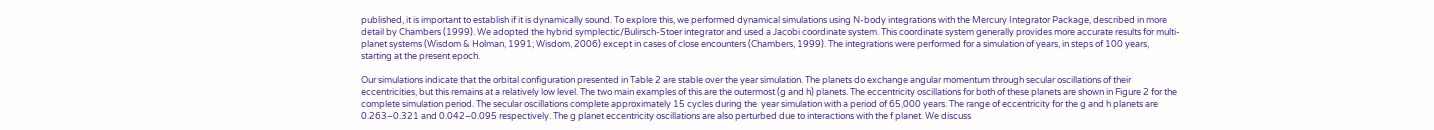published, it is important to establish if it is dynamically sound. To explore this, we performed dynamical simulations using N-body integrations with the Mercury Integrator Package, described in more detail by Chambers (1999). We adopted the hybrid symplectic/Bulirsch-Stoer integrator and used a Jacobi coordinate system. This coordinate system generally provides more accurate results for multi-planet systems (Wisdom & Holman, 1991; Wisdom, 2006) except in cases of close encounters (Chambers, 1999). The integrations were performed for a simulation of years, in steps of 100 years, starting at the present epoch.

Our simulations indicate that the orbital configuration presented in Table 2 are stable over the year simulation. The planets do exchange angular momentum through secular oscillations of their eccentricities, but this remains at a relatively low level. The two main examples of this are the outermost (g and h) planets. The eccentricity oscillations for both of these planets are shown in Figure 2 for the complete simulation period. The secular oscillations complete approximately 15 cycles during the  year simulation with a period of 65,000 years. The range of eccentricity for the g and h planets are 0.263–0.321 and 0.042–0.095 respectively. The g planet eccentricity oscillations are also perturbed due to interactions with the f planet. We discuss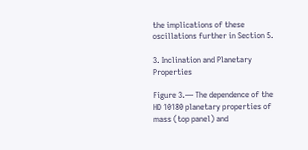the implications of these oscillations further in Section 5.

3. Inclination and Planetary Properties

Figure 3.— The dependence of the HD 10180 planetary properties of mass (top panel) and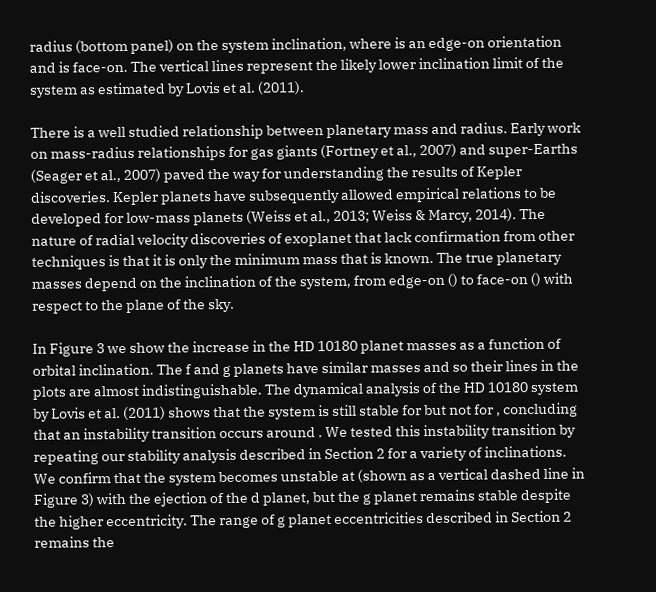radius (bottom panel) on the system inclination, where is an edge-on orientation and is face-on. The vertical lines represent the likely lower inclination limit of the system as estimated by Lovis et al. (2011).

There is a well studied relationship between planetary mass and radius. Early work on mass-radius relationships for gas giants (Fortney et al., 2007) and super-Earths (Seager et al., 2007) paved the way for understanding the results of Kepler discoveries. Kepler planets have subsequently allowed empirical relations to be developed for low-mass planets (Weiss et al., 2013; Weiss & Marcy, 2014). The nature of radial velocity discoveries of exoplanet that lack confirmation from other techniques is that it is only the minimum mass that is known. The true planetary masses depend on the inclination of the system, from edge-on () to face-on () with respect to the plane of the sky.

In Figure 3 we show the increase in the HD 10180 planet masses as a function of orbital inclination. The f and g planets have similar masses and so their lines in the plots are almost indistinguishable. The dynamical analysis of the HD 10180 system by Lovis et al. (2011) shows that the system is still stable for but not for , concluding that an instability transition occurs around . We tested this instability transition by repeating our stability analysis described in Section 2 for a variety of inclinations. We confirm that the system becomes unstable at (shown as a vertical dashed line in Figure 3) with the ejection of the d planet, but the g planet remains stable despite the higher eccentricity. The range of g planet eccentricities described in Section 2 remains the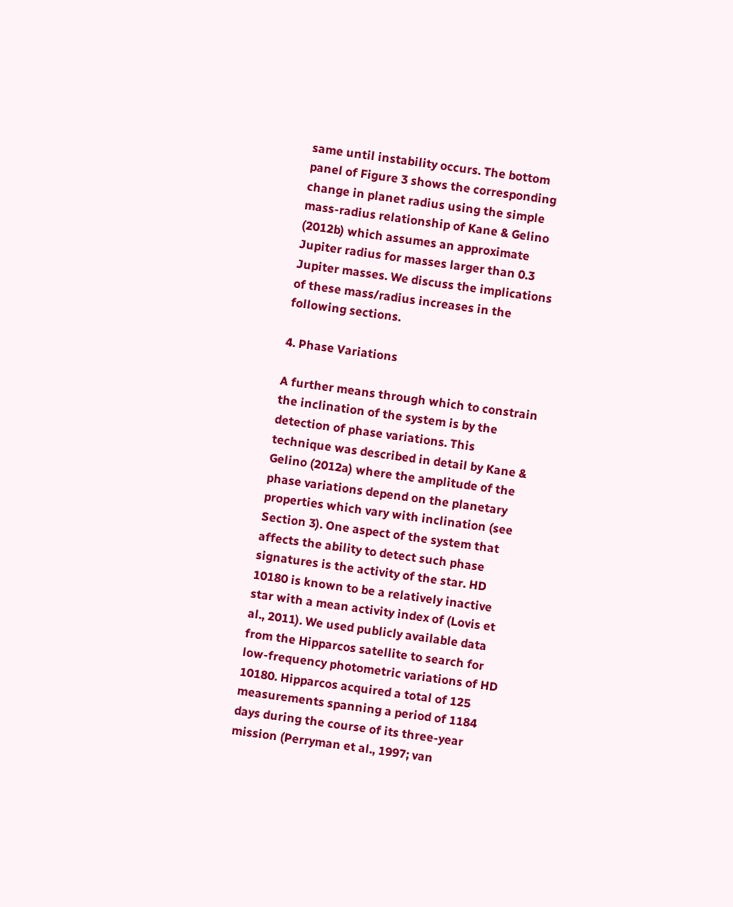same until instability occurs. The bottom panel of Figure 3 shows the corresponding change in planet radius using the simple mass-radius relationship of Kane & Gelino (2012b) which assumes an approximate Jupiter radius for masses larger than 0.3 Jupiter masses. We discuss the implications of these mass/radius increases in the following sections.

4. Phase Variations

A further means through which to constrain the inclination of the system is by the detection of phase variations. This technique was described in detail by Kane & Gelino (2012a) where the amplitude of the phase variations depend on the planetary properties which vary with inclination (see Section 3). One aspect of the system that affects the ability to detect such phase signatures is the activity of the star. HD 10180 is known to be a relatively inactive star with a mean activity index of (Lovis et al., 2011). We used publicly available data from the Hipparcos satellite to search for low-frequency photometric variations of HD 10180. Hipparcos acquired a total of 125 measurements spanning a period of 1184 days during the course of its three-year mission (Perryman et al., 1997; van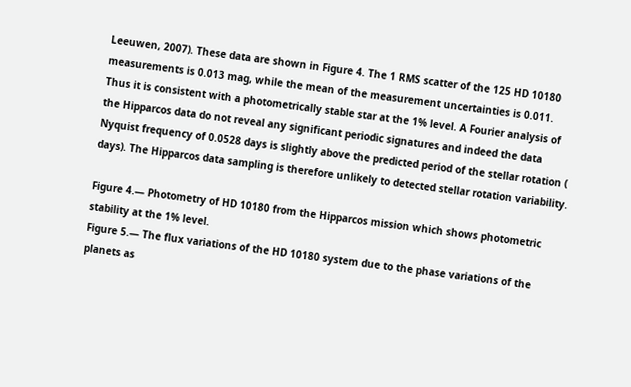Leeuwen, 2007). These data are shown in Figure 4. The 1 RMS scatter of the 125 HD 10180 measurements is 0.013 mag, while the mean of the measurement uncertainties is 0.011. Thus it is consistent with a photometrically stable star at the 1% level. A Fourier analysis of the Hipparcos data do not reveal any significant periodic signatures and indeed the data Nyquist frequency of 0.0528 days is slightly above the predicted period of the stellar rotation ( days). The Hipparcos data sampling is therefore unlikely to detected stellar rotation variability.

Figure 4.— Photometry of HD 10180 from the Hipparcos mission which shows photometric stability at the 1% level.
Figure 5.— The flux variations of the HD 10180 system due to the phase variations of the planets as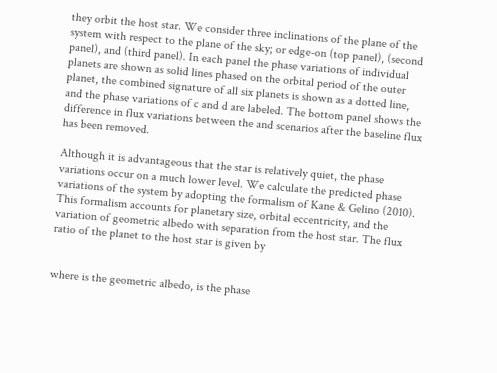they orbit the host star. We consider three inclinations of the plane of the system with respect to the plane of the sky; or edge-on (top panel), (second panel), and (third panel). In each panel the phase variations of individual planets are shown as solid lines phased on the orbital period of the outer planet, the combined signature of all six planets is shown as a dotted line, and the phase variations of c and d are labeled. The bottom panel shows the difference in flux variations between the and scenarios after the baseline flux has been removed.

Although it is advantageous that the star is relatively quiet, the phase variations occur on a much lower level. We calculate the predicted phase variations of the system by adopting the formalism of Kane & Gelino (2010). This formalism accounts for planetary size, orbital eccentricity, and the variation of geometric albedo with separation from the host star. The flux ratio of the planet to the host star is given by


where is the geometric albedo, is the phase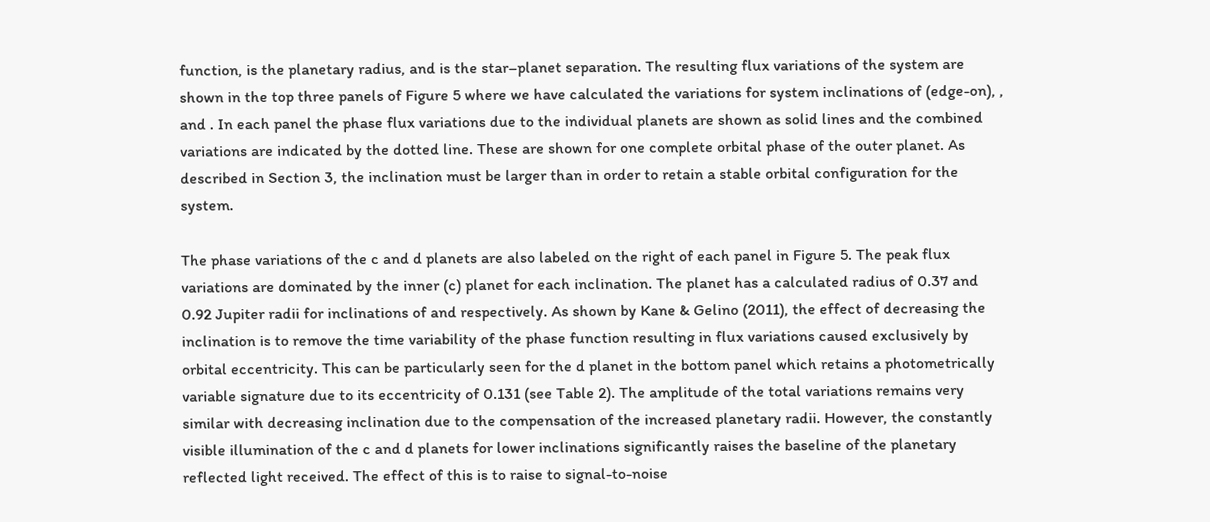function, is the planetary radius, and is the star–planet separation. The resulting flux variations of the system are shown in the top three panels of Figure 5 where we have calculated the variations for system inclinations of (edge-on), , and . In each panel the phase flux variations due to the individual planets are shown as solid lines and the combined variations are indicated by the dotted line. These are shown for one complete orbital phase of the outer planet. As described in Section 3, the inclination must be larger than in order to retain a stable orbital configuration for the system.

The phase variations of the c and d planets are also labeled on the right of each panel in Figure 5. The peak flux variations are dominated by the inner (c) planet for each inclination. The planet has a calculated radius of 0.37 and 0.92 Jupiter radii for inclinations of and respectively. As shown by Kane & Gelino (2011), the effect of decreasing the inclination is to remove the time variability of the phase function resulting in flux variations caused exclusively by orbital eccentricity. This can be particularly seen for the d planet in the bottom panel which retains a photometrically variable signature due to its eccentricity of 0.131 (see Table 2). The amplitude of the total variations remains very similar with decreasing inclination due to the compensation of the increased planetary radii. However, the constantly visible illumination of the c and d planets for lower inclinations significantly raises the baseline of the planetary reflected light received. The effect of this is to raise to signal-to-noise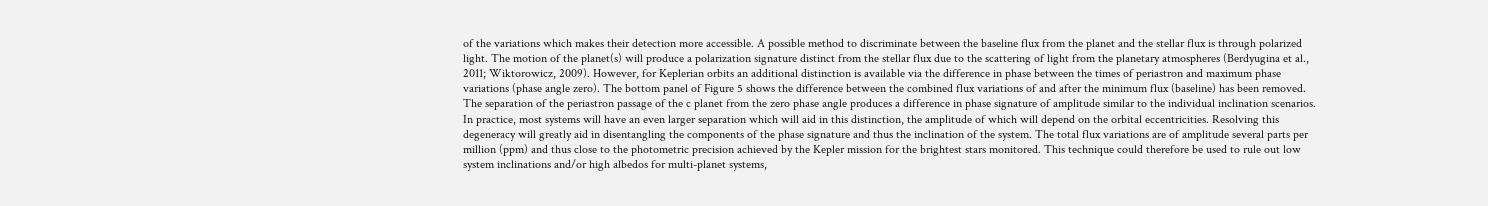of the variations which makes their detection more accessible. A possible method to discriminate between the baseline flux from the planet and the stellar flux is through polarized light. The motion of the planet(s) will produce a polarization signature distinct from the stellar flux due to the scattering of light from the planetary atmospheres (Berdyugina et al., 2011; Wiktorowicz, 2009). However, for Keplerian orbits an additional distinction is available via the difference in phase between the times of periastron and maximum phase variations (phase angle zero). The bottom panel of Figure 5 shows the difference between the combined flux variations of and after the minimum flux (baseline) has been removed. The separation of the periastron passage of the c planet from the zero phase angle produces a difference in phase signature of amplitude similar to the individual inclination scenarios. In practice, most systems will have an even larger separation which will aid in this distinction, the amplitude of which will depend on the orbital eccentricities. Resolving this degeneracy will greatly aid in disentangling the components of the phase signature and thus the inclination of the system. The total flux variations are of amplitude several parts per million (ppm) and thus close to the photometric precision achieved by the Kepler mission for the brightest stars monitored. This technique could therefore be used to rule out low system inclinations and/or high albedos for multi-planet systems,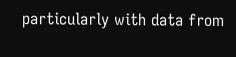particularly with data from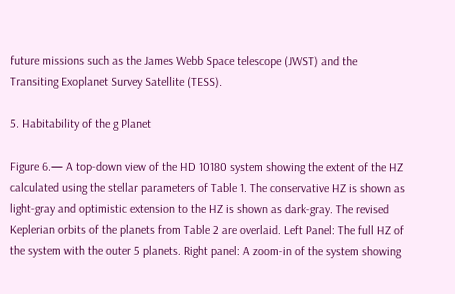future missions such as the James Webb Space telescope (JWST) and the Transiting Exoplanet Survey Satellite (TESS).

5. Habitability of the g Planet

Figure 6.— A top-down view of the HD 10180 system showing the extent of the HZ calculated using the stellar parameters of Table 1. The conservative HZ is shown as light-gray and optimistic extension to the HZ is shown as dark-gray. The revised Keplerian orbits of the planets from Table 2 are overlaid. Left Panel: The full HZ of the system with the outer 5 planets. Right panel: A zoom-in of the system showing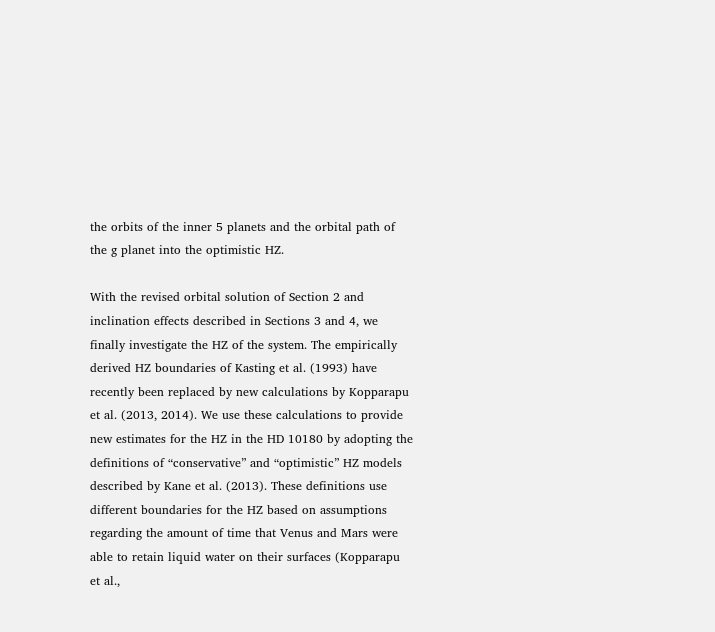the orbits of the inner 5 planets and the orbital path of the g planet into the optimistic HZ.

With the revised orbital solution of Section 2 and inclination effects described in Sections 3 and 4, we finally investigate the HZ of the system. The empirically derived HZ boundaries of Kasting et al. (1993) have recently been replaced by new calculations by Kopparapu et al. (2013, 2014). We use these calculations to provide new estimates for the HZ in the HD 10180 by adopting the definitions of “conservative” and “optimistic” HZ models described by Kane et al. (2013). These definitions use different boundaries for the HZ based on assumptions regarding the amount of time that Venus and Mars were able to retain liquid water on their surfaces (Kopparapu et al.,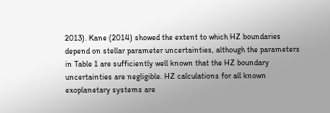2013). Kane (2014) showed the extent to which HZ boundaries depend on stellar parameter uncertainties, although the parameters in Table 1 are sufficiently well known that the HZ boundary uncertainties are negligible. HZ calculations for all known exoplanetary systems are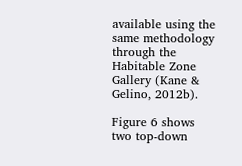available using the same methodology through the Habitable Zone Gallery (Kane & Gelino, 2012b).

Figure 6 shows two top-down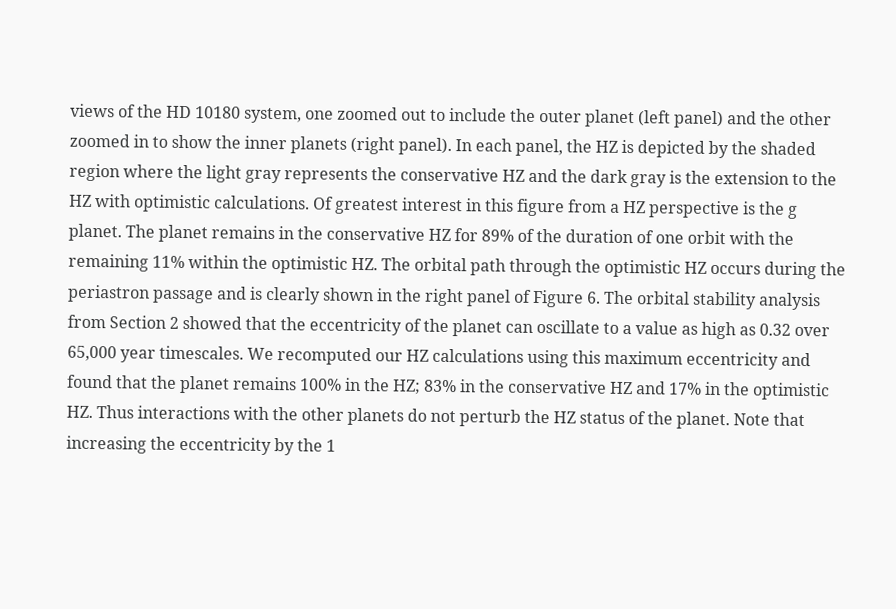views of the HD 10180 system, one zoomed out to include the outer planet (left panel) and the other zoomed in to show the inner planets (right panel). In each panel, the HZ is depicted by the shaded region where the light gray represents the conservative HZ and the dark gray is the extension to the HZ with optimistic calculations. Of greatest interest in this figure from a HZ perspective is the g planet. The planet remains in the conservative HZ for 89% of the duration of one orbit with the remaining 11% within the optimistic HZ. The orbital path through the optimistic HZ occurs during the periastron passage and is clearly shown in the right panel of Figure 6. The orbital stability analysis from Section 2 showed that the eccentricity of the planet can oscillate to a value as high as 0.32 over 65,000 year timescales. We recomputed our HZ calculations using this maximum eccentricity and found that the planet remains 100% in the HZ; 83% in the conservative HZ and 17% in the optimistic HZ. Thus interactions with the other planets do not perturb the HZ status of the planet. Note that increasing the eccentricity by the 1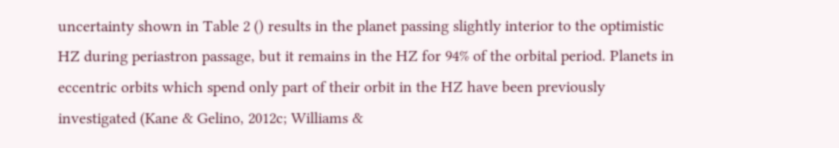uncertainty shown in Table 2 () results in the planet passing slightly interior to the optimistic HZ during periastron passage, but it remains in the HZ for 94% of the orbital period. Planets in eccentric orbits which spend only part of their orbit in the HZ have been previously investigated (Kane & Gelino, 2012c; Williams &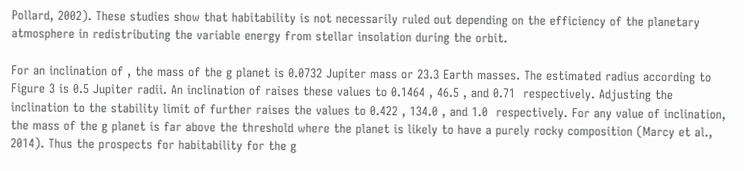Pollard, 2002). These studies show that habitability is not necessarily ruled out depending on the efficiency of the planetary atmosphere in redistributing the variable energy from stellar insolation during the orbit.

For an inclination of , the mass of the g planet is 0.0732 Jupiter mass or 23.3 Earth masses. The estimated radius according to Figure 3 is 0.5 Jupiter radii. An inclination of raises these values to 0.1464 , 46.5 , and 0.71  respectively. Adjusting the inclination to the stability limit of further raises the values to 0.422 , 134.0 , and 1.0  respectively. For any value of inclination, the mass of the g planet is far above the threshold where the planet is likely to have a purely rocky composition (Marcy et al., 2014). Thus the prospects for habitability for the g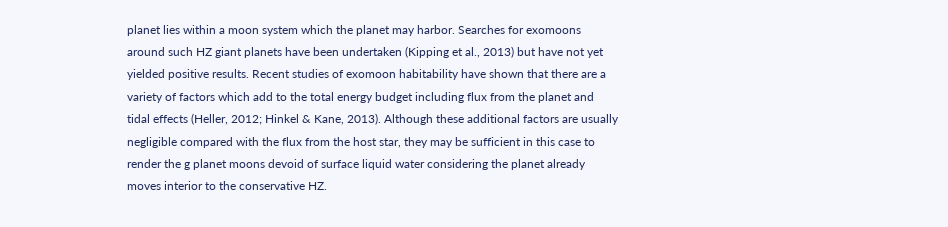planet lies within a moon system which the planet may harbor. Searches for exomoons around such HZ giant planets have been undertaken (Kipping et al., 2013) but have not yet yielded positive results. Recent studies of exomoon habitability have shown that there are a variety of factors which add to the total energy budget including flux from the planet and tidal effects (Heller, 2012; Hinkel & Kane, 2013). Although these additional factors are usually negligible compared with the flux from the host star, they may be sufficient in this case to render the g planet moons devoid of surface liquid water considering the planet already moves interior to the conservative HZ.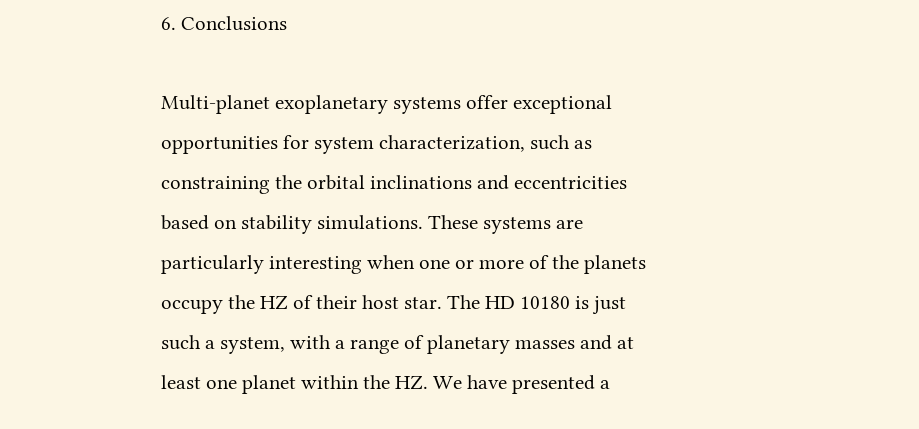6. Conclusions

Multi-planet exoplanetary systems offer exceptional opportunities for system characterization, such as constraining the orbital inclinations and eccentricities based on stability simulations. These systems are particularly interesting when one or more of the planets occupy the HZ of their host star. The HD 10180 is just such a system, with a range of planetary masses and at least one planet within the HZ. We have presented a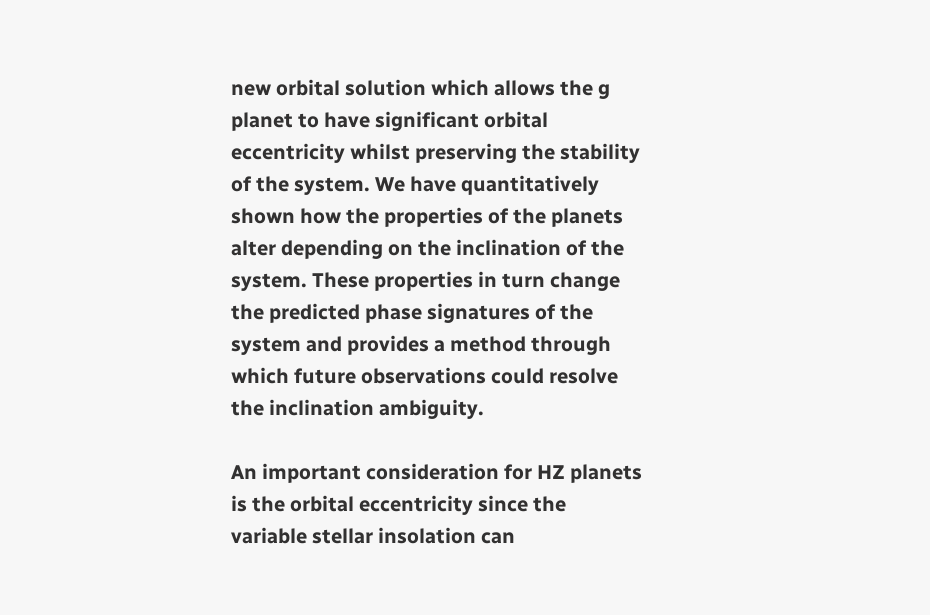new orbital solution which allows the g planet to have significant orbital eccentricity whilst preserving the stability of the system. We have quantitatively shown how the properties of the planets alter depending on the inclination of the system. These properties in turn change the predicted phase signatures of the system and provides a method through which future observations could resolve the inclination ambiguity.

An important consideration for HZ planets is the orbital eccentricity since the variable stellar insolation can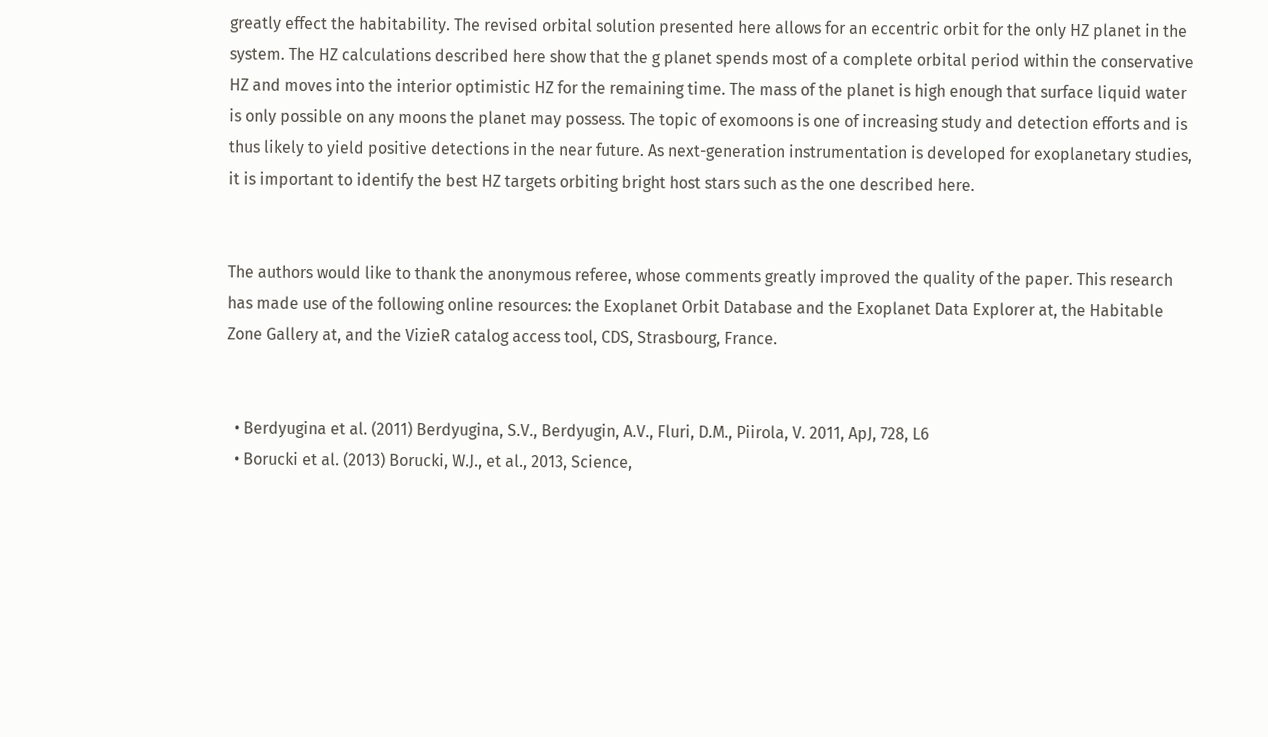greatly effect the habitability. The revised orbital solution presented here allows for an eccentric orbit for the only HZ planet in the system. The HZ calculations described here show that the g planet spends most of a complete orbital period within the conservative HZ and moves into the interior optimistic HZ for the remaining time. The mass of the planet is high enough that surface liquid water is only possible on any moons the planet may possess. The topic of exomoons is one of increasing study and detection efforts and is thus likely to yield positive detections in the near future. As next-generation instrumentation is developed for exoplanetary studies, it is important to identify the best HZ targets orbiting bright host stars such as the one described here.


The authors would like to thank the anonymous referee, whose comments greatly improved the quality of the paper. This research has made use of the following online resources: the Exoplanet Orbit Database and the Exoplanet Data Explorer at, the Habitable Zone Gallery at, and the VizieR catalog access tool, CDS, Strasbourg, France.


  • Berdyugina et al. (2011) Berdyugina, S.V., Berdyugin, A.V., Fluri, D.M., Piirola, V. 2011, ApJ, 728, L6
  • Borucki et al. (2013) Borucki, W.J., et al., 2013, Science,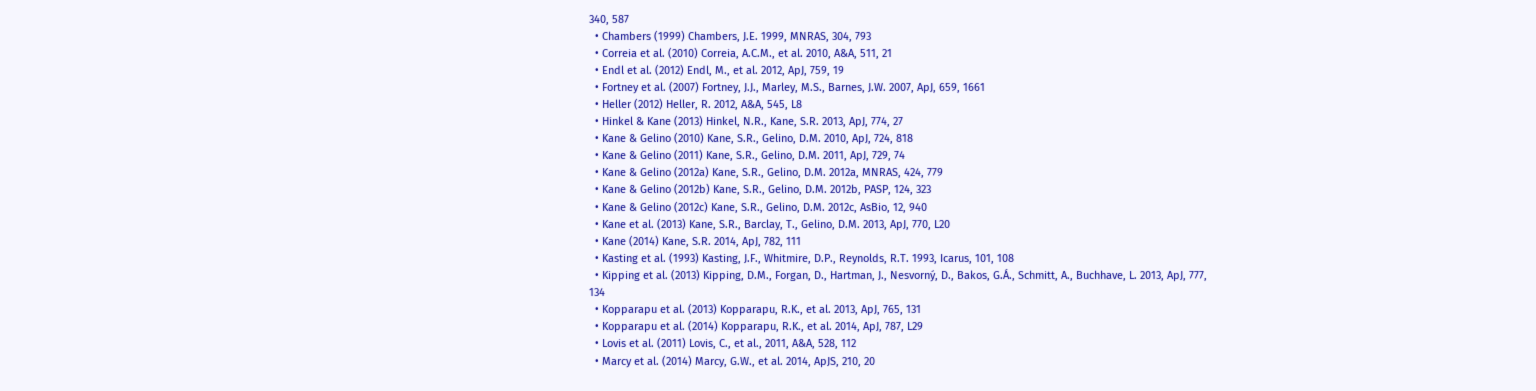340, 587
  • Chambers (1999) Chambers, J.E. 1999, MNRAS, 304, 793
  • Correia et al. (2010) Correia, A.C.M., et al. 2010, A&A, 511, 21
  • Endl et al. (2012) Endl, M., et al. 2012, ApJ, 759, 19
  • Fortney et al. (2007) Fortney, J.J., Marley, M.S., Barnes, J.W. 2007, ApJ, 659, 1661
  • Heller (2012) Heller, R. 2012, A&A, 545, L8
  • Hinkel & Kane (2013) Hinkel, N.R., Kane, S.R. 2013, ApJ, 774, 27
  • Kane & Gelino (2010) Kane, S.R., Gelino, D.M. 2010, ApJ, 724, 818
  • Kane & Gelino (2011) Kane, S.R., Gelino, D.M. 2011, ApJ, 729, 74
  • Kane & Gelino (2012a) Kane, S.R., Gelino, D.M. 2012a, MNRAS, 424, 779
  • Kane & Gelino (2012b) Kane, S.R., Gelino, D.M. 2012b, PASP, 124, 323
  • Kane & Gelino (2012c) Kane, S.R., Gelino, D.M. 2012c, AsBio, 12, 940
  • Kane et al. (2013) Kane, S.R., Barclay, T., Gelino, D.M. 2013, ApJ, 770, L20
  • Kane (2014) Kane, S.R. 2014, ApJ, 782, 111
  • Kasting et al. (1993) Kasting, J.F., Whitmire, D.P., Reynolds, R.T. 1993, Icarus, 101, 108
  • Kipping et al. (2013) Kipping, D.M., Forgan, D., Hartman, J., Nesvorný, D., Bakos, G.Á., Schmitt, A., Buchhave, L. 2013, ApJ, 777, 134
  • Kopparapu et al. (2013) Kopparapu, R.K., et al. 2013, ApJ, 765, 131
  • Kopparapu et al. (2014) Kopparapu, R.K., et al. 2014, ApJ, 787, L29
  • Lovis et al. (2011) Lovis, C., et al., 2011, A&A, 528, 112
  • Marcy et al. (2014) Marcy, G.W., et al. 2014, ApJS, 210, 20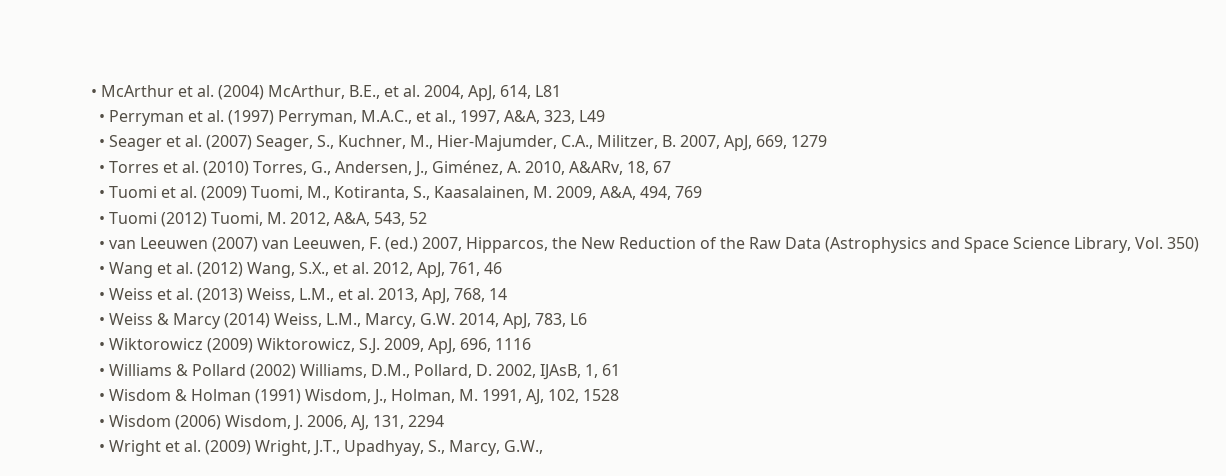• McArthur et al. (2004) McArthur, B.E., et al. 2004, ApJ, 614, L81
  • Perryman et al. (1997) Perryman, M.A.C., et al., 1997, A&A, 323, L49
  • Seager et al. (2007) Seager, S., Kuchner, M., Hier-Majumder, C.A., Militzer, B. 2007, ApJ, 669, 1279
  • Torres et al. (2010) Torres, G., Andersen, J., Giménez, A. 2010, A&ARv, 18, 67
  • Tuomi et al. (2009) Tuomi, M., Kotiranta, S., Kaasalainen, M. 2009, A&A, 494, 769
  • Tuomi (2012) Tuomi, M. 2012, A&A, 543, 52
  • van Leeuwen (2007) van Leeuwen, F. (ed.) 2007, Hipparcos, the New Reduction of the Raw Data (Astrophysics and Space Science Library, Vol. 350)
  • Wang et al. (2012) Wang, S.X., et al. 2012, ApJ, 761, 46
  • Weiss et al. (2013) Weiss, L.M., et al. 2013, ApJ, 768, 14
  • Weiss & Marcy (2014) Weiss, L.M., Marcy, G.W. 2014, ApJ, 783, L6
  • Wiktorowicz (2009) Wiktorowicz, S.J. 2009, ApJ, 696, 1116
  • Williams & Pollard (2002) Williams, D.M., Pollard, D. 2002, IJAsB, 1, 61
  • Wisdom & Holman (1991) Wisdom, J., Holman, M. 1991, AJ, 102, 1528
  • Wisdom (2006) Wisdom, J. 2006, AJ, 131, 2294
  • Wright et al. (2009) Wright, J.T., Upadhyay, S., Marcy, G.W.,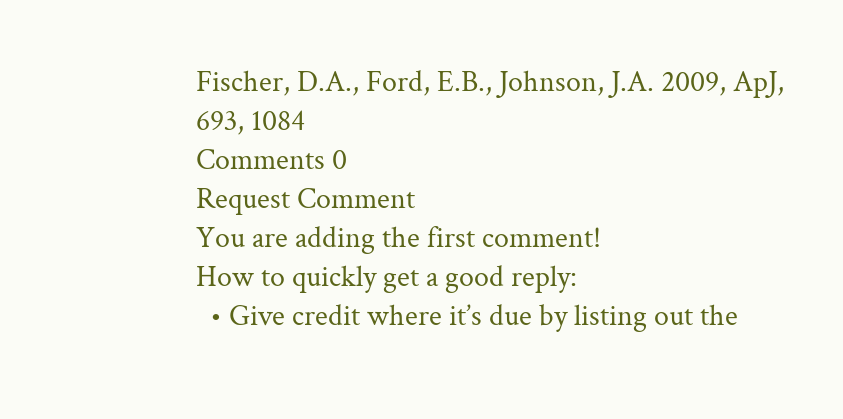Fischer, D.A., Ford, E.B., Johnson, J.A. 2009, ApJ, 693, 1084
Comments 0
Request Comment
You are adding the first comment!
How to quickly get a good reply:
  • Give credit where it’s due by listing out the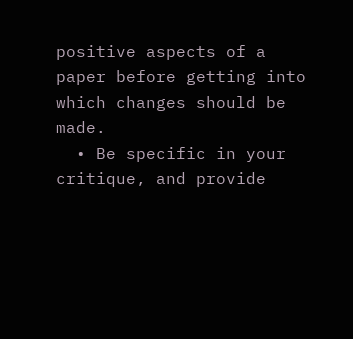positive aspects of a paper before getting into which changes should be made.
  • Be specific in your critique, and provide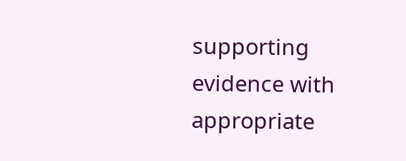supporting evidence with appropriate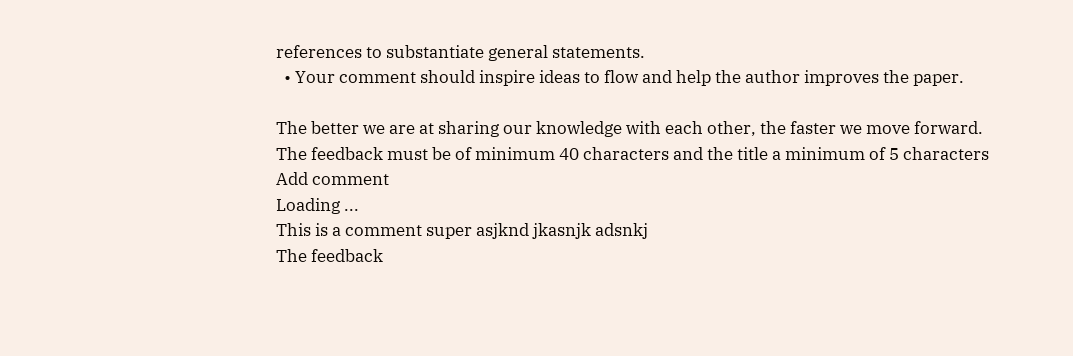references to substantiate general statements.
  • Your comment should inspire ideas to flow and help the author improves the paper.

The better we are at sharing our knowledge with each other, the faster we move forward.
The feedback must be of minimum 40 characters and the title a minimum of 5 characters
Add comment
Loading ...
This is a comment super asjknd jkasnjk adsnkj
The feedback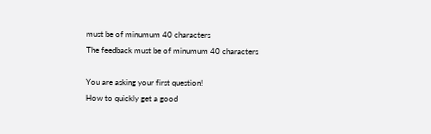must be of minumum 40 characters
The feedback must be of minumum 40 characters

You are asking your first question!
How to quickly get a good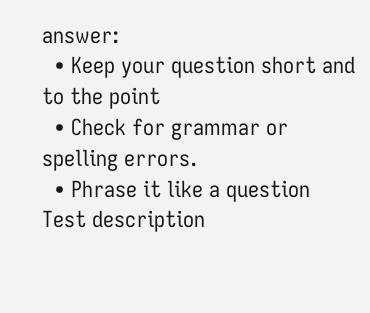answer:
  • Keep your question short and to the point
  • Check for grammar or spelling errors.
  • Phrase it like a question
Test description